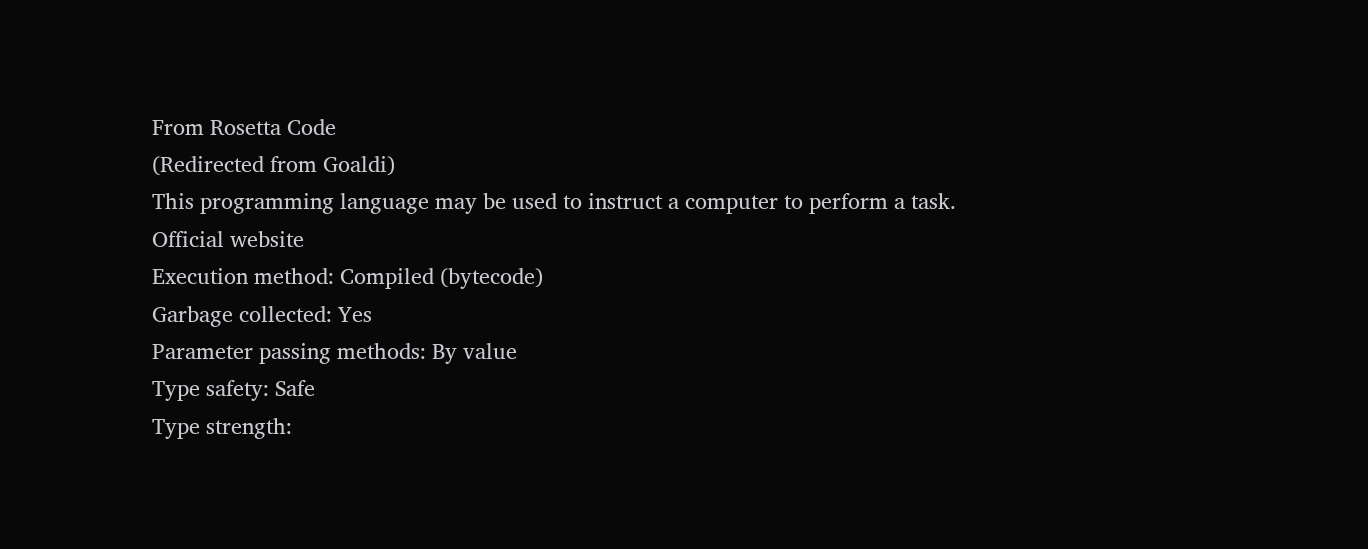From Rosetta Code
(Redirected from Goaldi)
This programming language may be used to instruct a computer to perform a task.
Official website
Execution method: Compiled (bytecode)
Garbage collected: Yes
Parameter passing methods: By value
Type safety: Safe
Type strength: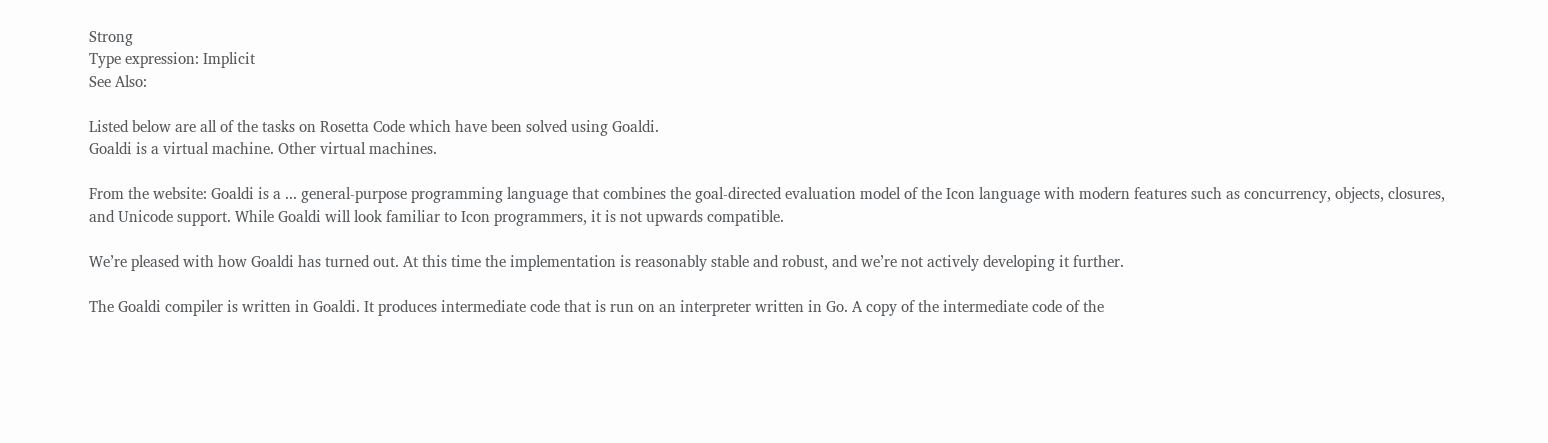Strong
Type expression: Implicit
See Also:

Listed below are all of the tasks on Rosetta Code which have been solved using Goaldi.
Goaldi is a virtual machine. Other virtual machines.

From the website: Goaldi is a ... general-purpose programming language that combines the goal-directed evaluation model of the Icon language with modern features such as concurrency, objects, closures, and Unicode support. While Goaldi will look familiar to Icon programmers, it is not upwards compatible.

We’re pleased with how Goaldi has turned out. At this time the implementation is reasonably stable and robust, and we’re not actively developing it further.

The Goaldi compiler is written in Goaldi. It produces intermediate code that is run on an interpreter written in Go. A copy of the intermediate code of the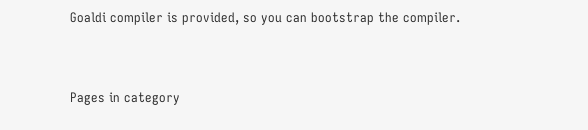Goaldi compiler is provided, so you can bootstrap the compiler.


Pages in category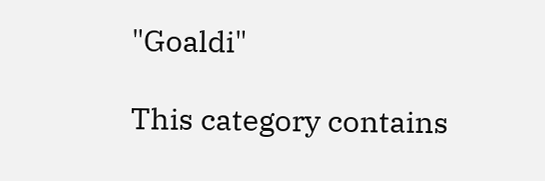"Goaldi"

This category contains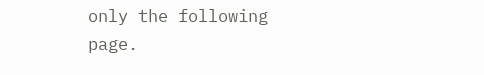only the following page.